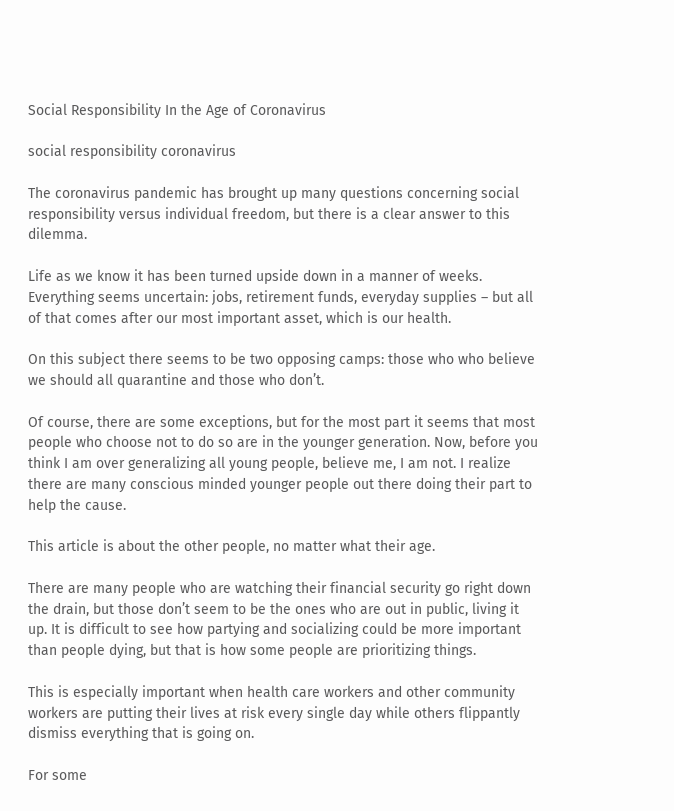Social Responsibility In the Age of Coronavirus

social responsibility coronavirus

The coronavirus pandemic has brought up many questions concerning social responsibility versus individual freedom, but there is a clear answer to this dilemma.

Life as we know it has been turned upside down in a manner of weeks. Everything seems uncertain: jobs, retirement funds, everyday supplies – but all of that comes after our most important asset, which is our health.

On this subject there seems to be two opposing camps: those who who believe we should all quarantine and those who don’t.

Of course, there are some exceptions, but for the most part it seems that most people who choose not to do so are in the younger generation. Now, before you think I am over generalizing all young people, believe me, I am not. I realize there are many conscious minded younger people out there doing their part to help the cause.

This article is about the other people, no matter what their age.

There are many people who are watching their financial security go right down the drain, but those don’t seem to be the ones who are out in public, living it up. It is difficult to see how partying and socializing could be more important than people dying, but that is how some people are prioritizing things.

This is especially important when health care workers and other community workers are putting their lives at risk every single day while others flippantly dismiss everything that is going on.

For some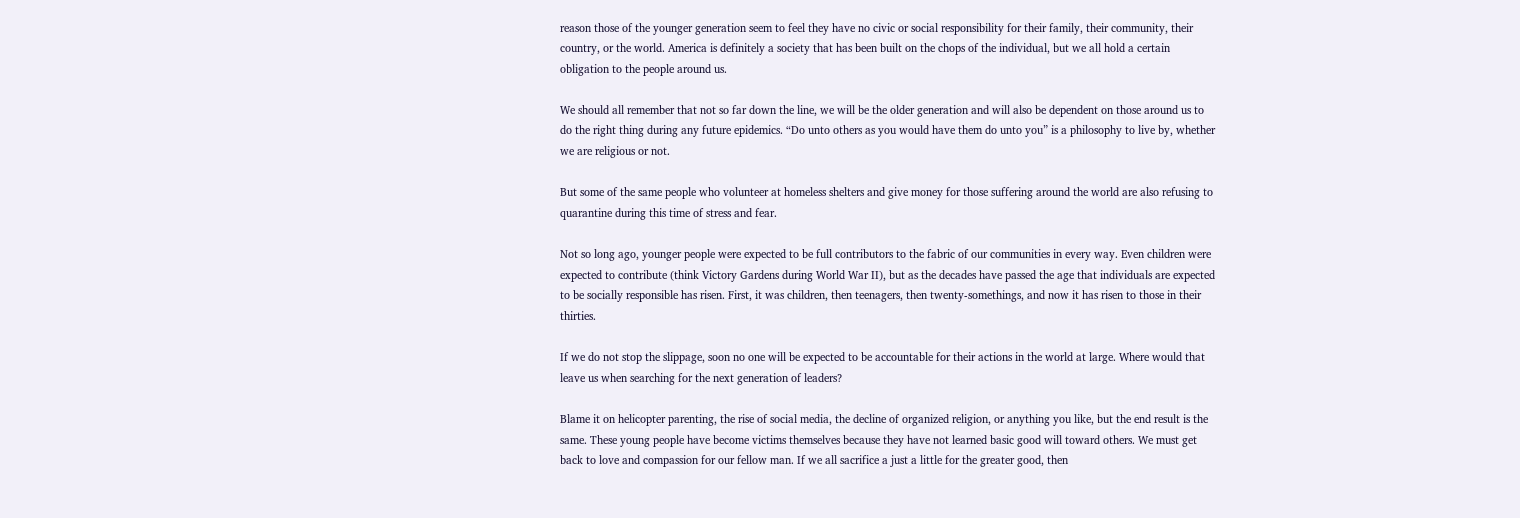reason those of the younger generation seem to feel they have no civic or social responsibility for their family, their community, their country, or the world. America is definitely a society that has been built on the chops of the individual, but we all hold a certain obligation to the people around us.

We should all remember that not so far down the line, we will be the older generation and will also be dependent on those around us to do the right thing during any future epidemics. “Do unto others as you would have them do unto you” is a philosophy to live by, whether we are religious or not.

But some of the same people who volunteer at homeless shelters and give money for those suffering around the world are also refusing to quarantine during this time of stress and fear.

Not so long ago, younger people were expected to be full contributors to the fabric of our communities in every way. Even children were expected to contribute (think Victory Gardens during World War II), but as the decades have passed the age that individuals are expected to be socially responsible has risen. First, it was children, then teenagers, then twenty-somethings, and now it has risen to those in their thirties.

If we do not stop the slippage, soon no one will be expected to be accountable for their actions in the world at large. Where would that leave us when searching for the next generation of leaders?

Blame it on helicopter parenting, the rise of social media, the decline of organized religion, or anything you like, but the end result is the same. These young people have become victims themselves because they have not learned basic good will toward others. We must get back to love and compassion for our fellow man. If we all sacrifice a just a little for the greater good, then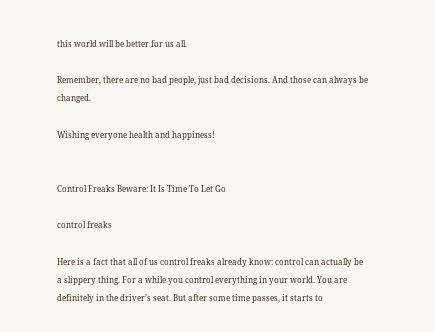this world will be better for us all.

Remember, there are no bad people, just bad decisions. And those can always be changed.

Wishing everyone health and happiness!


Control Freaks Beware: It Is Time To Let Go

control freaks

Here is a fact that all of us control freaks already know: control can actually be a slippery thing. For a while you control everything in your world. You are definitely in the driver’s seat. But after some time passes, it starts to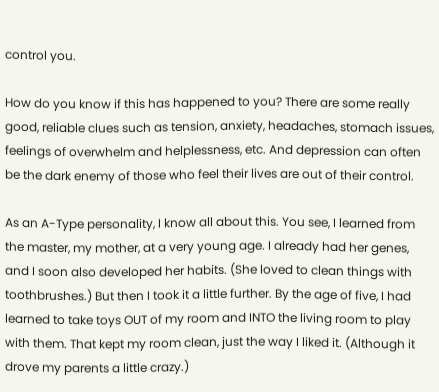control you.

How do you know if this has happened to you? There are some really good, reliable clues such as tension, anxiety, headaches, stomach issues, feelings of overwhelm and helplessness, etc. And depression can often be the dark enemy of those who feel their lives are out of their control.

As an A-Type personality, I know all about this. You see, I learned from the master, my mother, at a very young age. I already had her genes, and I soon also developed her habits. (She loved to clean things with toothbrushes.) But then I took it a little further. By the age of five, I had learned to take toys OUT of my room and INTO the living room to play with them. That kept my room clean, just the way I liked it. (Although it drove my parents a little crazy.)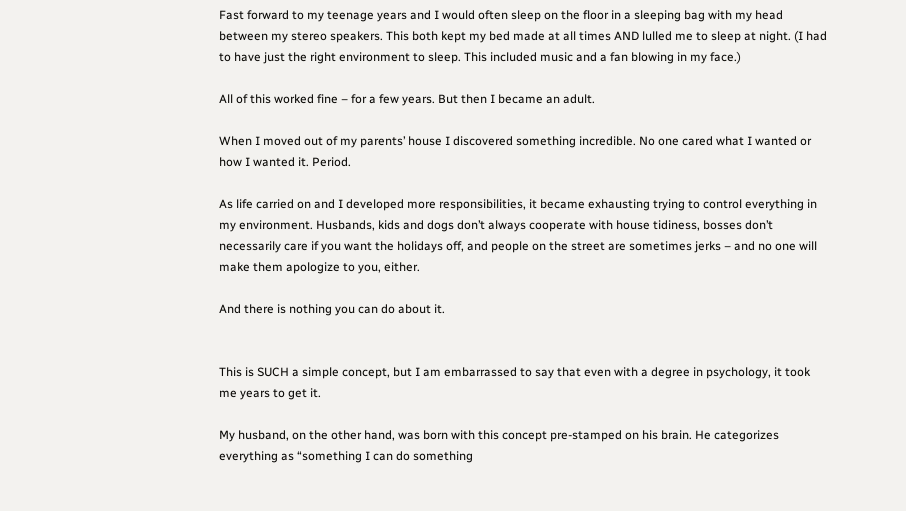Fast forward to my teenage years and I would often sleep on the floor in a sleeping bag with my head between my stereo speakers. This both kept my bed made at all times AND lulled me to sleep at night. (I had to have just the right environment to sleep. This included music and a fan blowing in my face.)

All of this worked fine – for a few years. But then I became an adult.

When I moved out of my parents’ house I discovered something incredible. No one cared what I wanted or how I wanted it. Period.

As life carried on and I developed more responsibilities, it became exhausting trying to control everything in my environment. Husbands, kids and dogs don’t always cooperate with house tidiness, bosses don’t necessarily care if you want the holidays off, and people on the street are sometimes jerks – and no one will make them apologize to you, either.

And there is nothing you can do about it.


This is SUCH a simple concept, but I am embarrassed to say that even with a degree in psychology, it took me years to get it.

My husband, on the other hand, was born with this concept pre-stamped on his brain. He categorizes everything as “something I can do something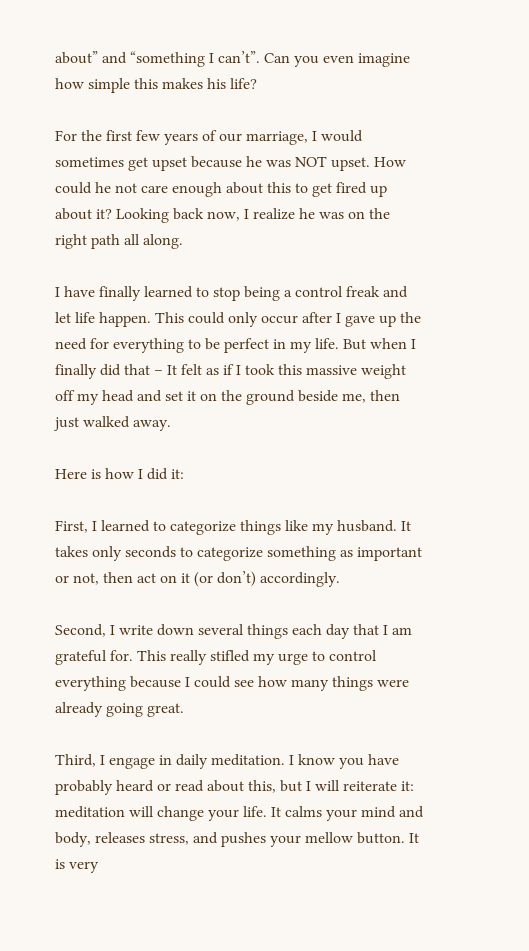about” and “something I can’t”. Can you even imagine how simple this makes his life?

For the first few years of our marriage, I would sometimes get upset because he was NOT upset. How could he not care enough about this to get fired up about it? Looking back now, I realize he was on the right path all along.

I have finally learned to stop being a control freak and let life happen. This could only occur after I gave up the need for everything to be perfect in my life. But when I finally did that – It felt as if I took this massive weight off my head and set it on the ground beside me, then just walked away.

Here is how I did it:

First, I learned to categorize things like my husband. It takes only seconds to categorize something as important or not, then act on it (or don’t) accordingly.

Second, I write down several things each day that I am grateful for. This really stifled my urge to control everything because I could see how many things were already going great.

Third, I engage in daily meditation. I know you have probably heard or read about this, but I will reiterate it: meditation will change your life. It calms your mind and body, releases stress, and pushes your mellow button. It is very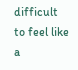difficult to feel like a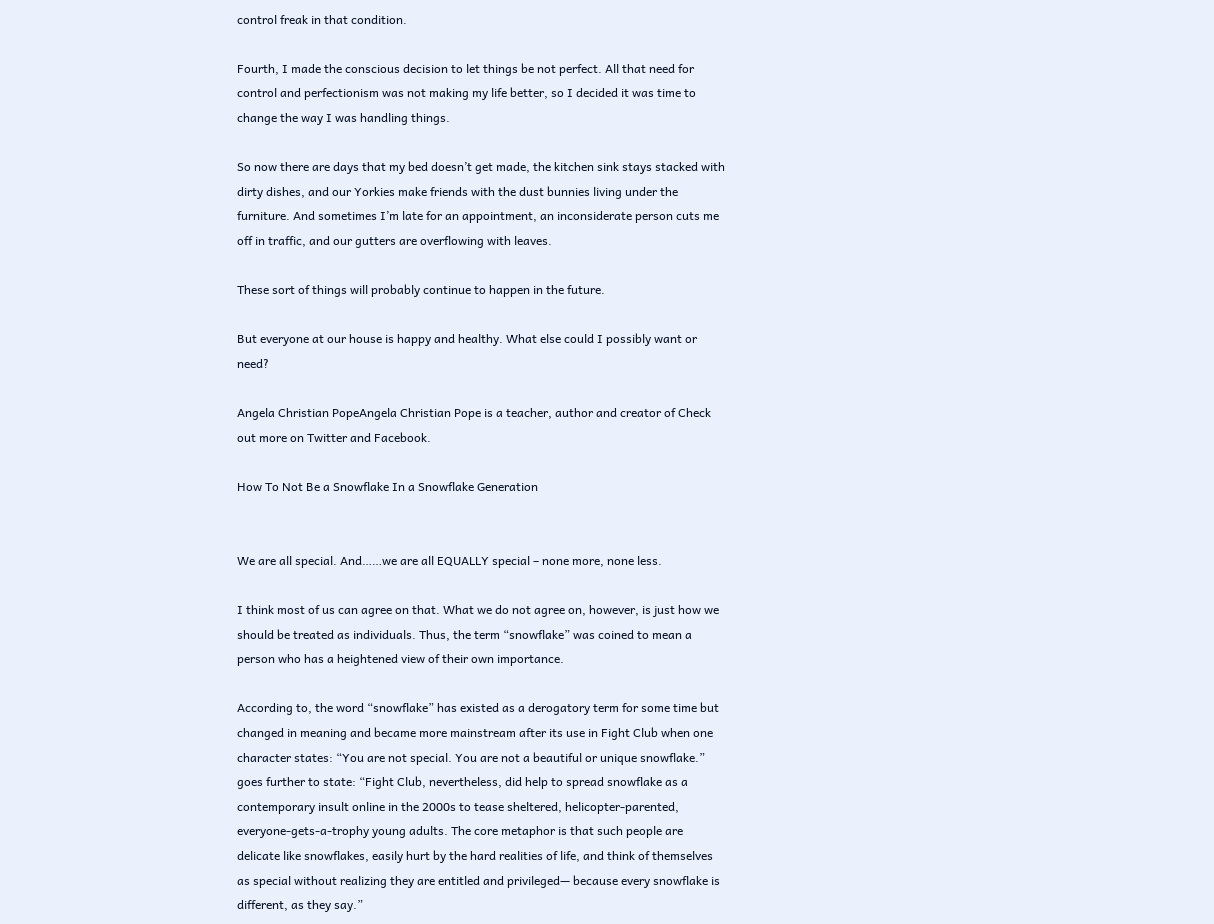control freak in that condition.

Fourth, I made the conscious decision to let things be not perfect. All that need for control and perfectionism was not making my life better, so I decided it was time to change the way I was handling things.

So now there are days that my bed doesn’t get made, the kitchen sink stays stacked with dirty dishes, and our Yorkies make friends with the dust bunnies living under the furniture. And sometimes I’m late for an appointment, an inconsiderate person cuts me off in traffic, and our gutters are overflowing with leaves.

These sort of things will probably continue to happen in the future.

But everyone at our house is happy and healthy. What else could I possibly want or need?

Angela Christian PopeAngela Christian Pope is a teacher, author and creator of Check out more on Twitter and Facebook.

How To Not Be a Snowflake In a Snowflake Generation


We are all special. And……we are all EQUALLY special – none more, none less.

I think most of us can agree on that. What we do not agree on, however, is just how we should be treated as individuals. Thus, the term “snowflake” was coined to mean a person who has a heightened view of their own importance.

According to, the word “snowflake” has existed as a derogatory term for some time but changed in meaning and became more mainstream after its use in Fight Club when one character states: “You are not special. You are not a beautiful or unique snowflake.” goes further to state: “Fight Club, nevertheless, did help to spread snowflake as a contemporary insult online in the 2000s to tease sheltered, helicopter-parented, everyone-gets-a-trophy young adults. The core metaphor is that such people are delicate like snowflakes, easily hurt by the hard realities of life, and think of themselves as special without realizing they are entitled and privileged— because every snowflake is different, as they say.”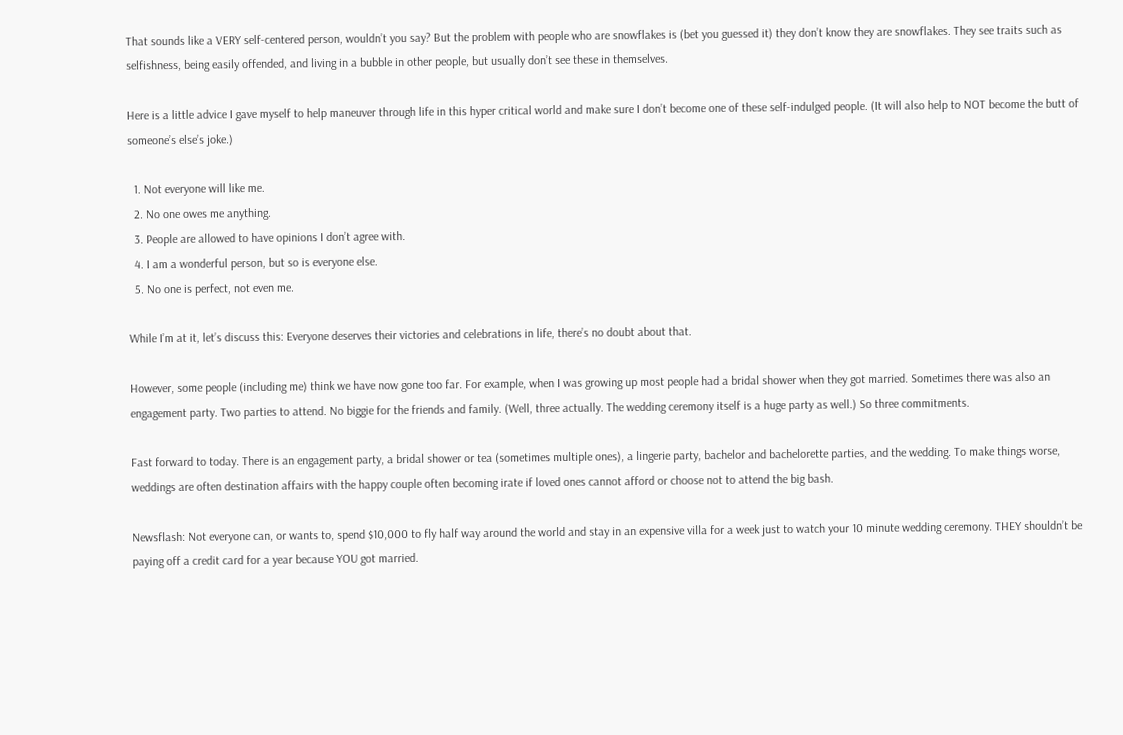That sounds like a VERY self-centered person, wouldn’t you say? But the problem with people who are snowflakes is (bet you guessed it) they don’t know they are snowflakes. They see traits such as selfishness, being easily offended, and living in a bubble in other people, but usually don’t see these in themselves.

Here is a little advice I gave myself to help maneuver through life in this hyper critical world and make sure I don’t become one of these self-indulged people. (It will also help to NOT become the butt of someone’s else’s joke.)

  1. Not everyone will like me.
  2. No one owes me anything.
  3. People are allowed to have opinions I don’t agree with.
  4. I am a wonderful person, but so is everyone else.
  5. No one is perfect, not even me.

While I’m at it, let’s discuss this: Everyone deserves their victories and celebrations in life, there’s no doubt about that.

However, some people (including me) think we have now gone too far. For example, when I was growing up most people had a bridal shower when they got married. Sometimes there was also an engagement party. Two parties to attend. No biggie for the friends and family. (Well, three actually. The wedding ceremony itself is a huge party as well.) So three commitments.

Fast forward to today. There is an engagement party, a bridal shower or tea (sometimes multiple ones), a lingerie party, bachelor and bachelorette parties, and the wedding. To make things worse, weddings are often destination affairs with the happy couple often becoming irate if loved ones cannot afford or choose not to attend the big bash.

Newsflash: Not everyone can, or wants to, spend $10,000 to fly half way around the world and stay in an expensive villa for a week just to watch your 10 minute wedding ceremony. THEY shouldn’t be paying off a credit card for a year because YOU got married.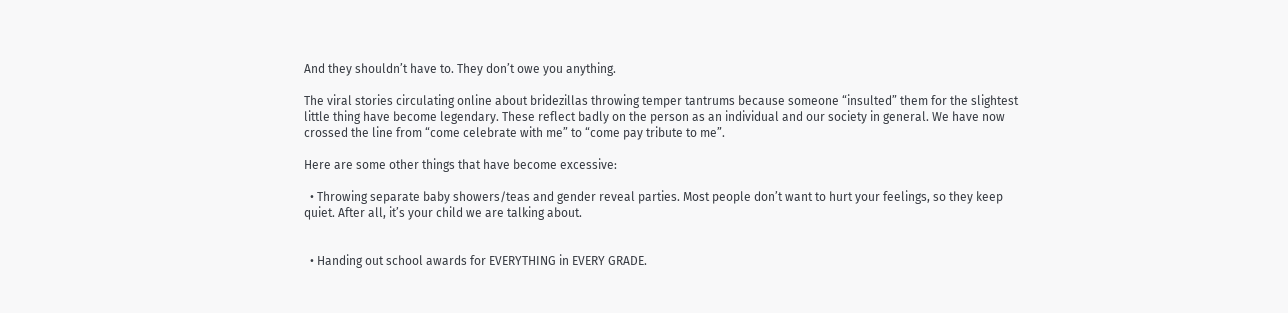And they shouldn’t have to. They don’t owe you anything.

The viral stories circulating online about bridezillas throwing temper tantrums because someone “insulted” them for the slightest little thing have become legendary. These reflect badly on the person as an individual and our society in general. We have now crossed the line from “come celebrate with me” to “come pay tribute to me”.

Here are some other things that have become excessive:

  • Throwing separate baby showers/teas and gender reveal parties. Most people don’t want to hurt your feelings, so they keep quiet. After all, it’s your child we are talking about.


  • Handing out school awards for EVERYTHING in EVERY GRADE.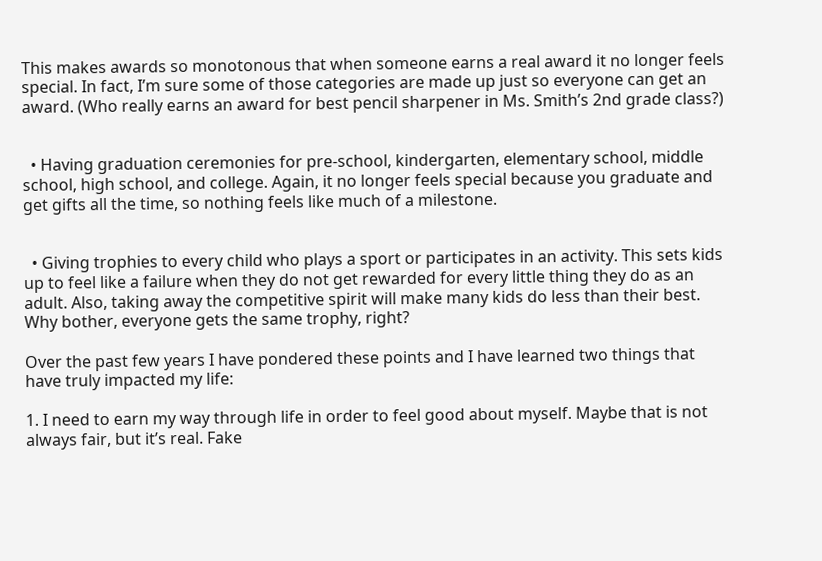This makes awards so monotonous that when someone earns a real award it no longer feels special. In fact, I’m sure some of those categories are made up just so everyone can get an award. (Who really earns an award for best pencil sharpener in Ms. Smith’s 2nd grade class?)


  • Having graduation ceremonies for pre-school, kindergarten, elementary school, middle school, high school, and college. Again, it no longer feels special because you graduate and get gifts all the time, so nothing feels like much of a milestone.


  • Giving trophies to every child who plays a sport or participates in an activity. This sets kids up to feel like a failure when they do not get rewarded for every little thing they do as an adult. Also, taking away the competitive spirit will make many kids do less than their best. Why bother, everyone gets the same trophy, right?

Over the past few years I have pondered these points and I have learned two things that have truly impacted my life:

1. I need to earn my way through life in order to feel good about myself. Maybe that is not always fair, but it’s real. Fake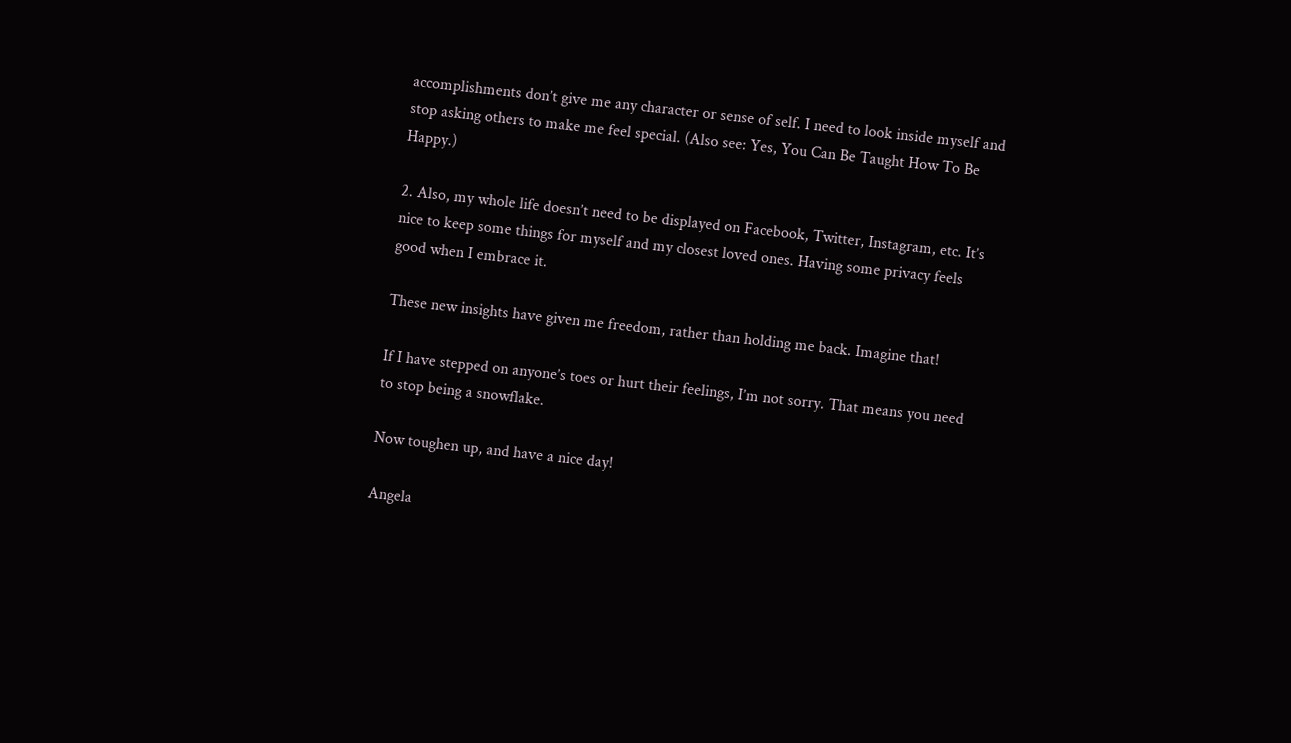accomplishments don’t give me any character or sense of self. I need to look inside myself and stop asking others to make me feel special. (Also see: Yes, You Can Be Taught How To Be Happy.)

2. Also, my whole life doesn’t need to be displayed on Facebook, Twitter, Instagram, etc. It’s nice to keep some things for myself and my closest loved ones. Having some privacy feels good when I embrace it.

These new insights have given me freedom, rather than holding me back. Imagine that!

If I have stepped on anyone’s toes or hurt their feelings, I’m not sorry. That means you need to stop being a snowflake.

Now toughen up, and have a nice day!

Angela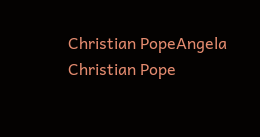Christian PopeAngela Christian Pope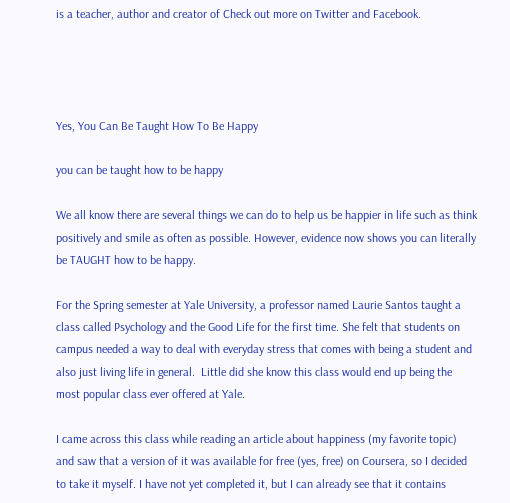is a teacher, author and creator of Check out more on Twitter and Facebook.




Yes, You Can Be Taught How To Be Happy

you can be taught how to be happy

We all know there are several things we can do to help us be happier in life such as think positively and smile as often as possible. However, evidence now shows you can literally be TAUGHT how to be happy.

For the Spring semester at Yale University, a professor named Laurie Santos taught a class called Psychology and the Good Life for the first time. She felt that students on campus needed a way to deal with everyday stress that comes with being a student and also just living life in general.  Little did she know this class would end up being the most popular class ever offered at Yale.

I came across this class while reading an article about happiness (my favorite topic) and saw that a version of it was available for free (yes, free) on Coursera, so I decided to take it myself. I have not yet completed it, but I can already see that it contains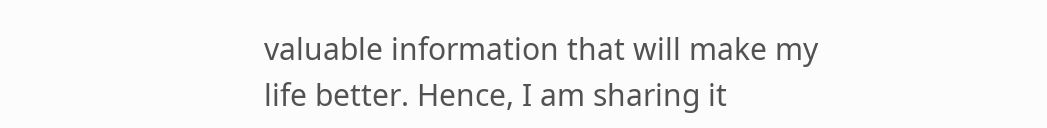valuable information that will make my life better. Hence, I am sharing it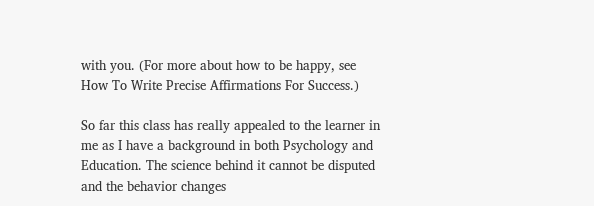with you. (For more about how to be happy, see How To Write Precise Affirmations For Success.)

So far this class has really appealed to the learner in me as I have a background in both Psychology and Education. The science behind it cannot be disputed and the behavior changes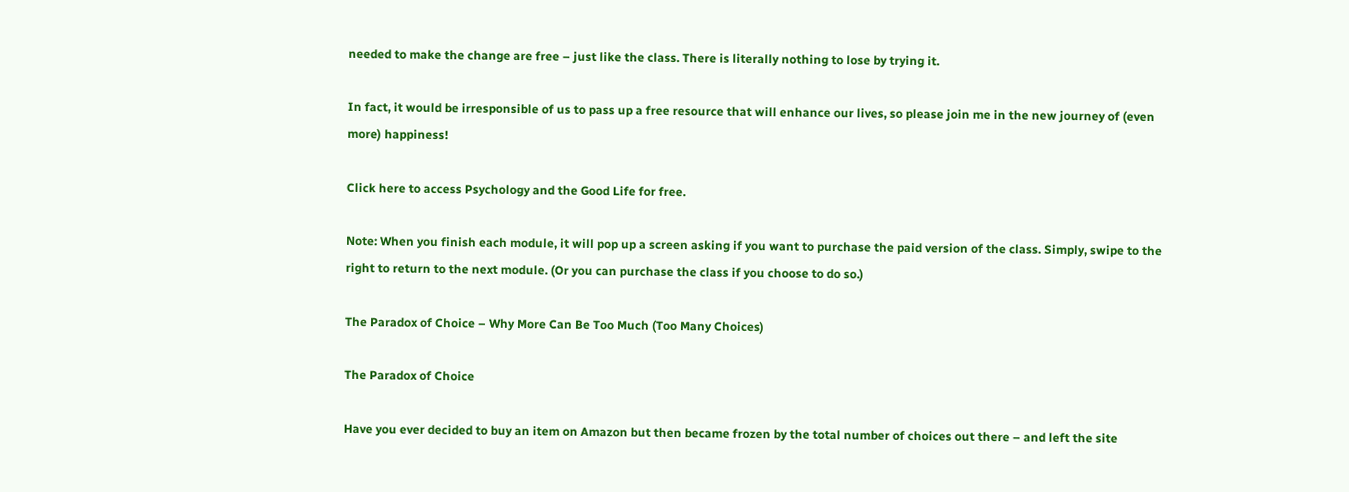needed to make the change are free – just like the class. There is literally nothing to lose by trying it.

In fact, it would be irresponsible of us to pass up a free resource that will enhance our lives, so please join me in the new journey of (even more) happiness!

Click here to access Psychology and the Good Life for free.

Note: When you finish each module, it will pop up a screen asking if you want to purchase the paid version of the class. Simply, swipe to the right to return to the next module. (Or you can purchase the class if you choose to do so.)

The Paradox of Choice – Why More Can Be Too Much (Too Many Choices)

The Paradox of Choice

Have you ever decided to buy an item on Amazon but then became frozen by the total number of choices out there – and left the site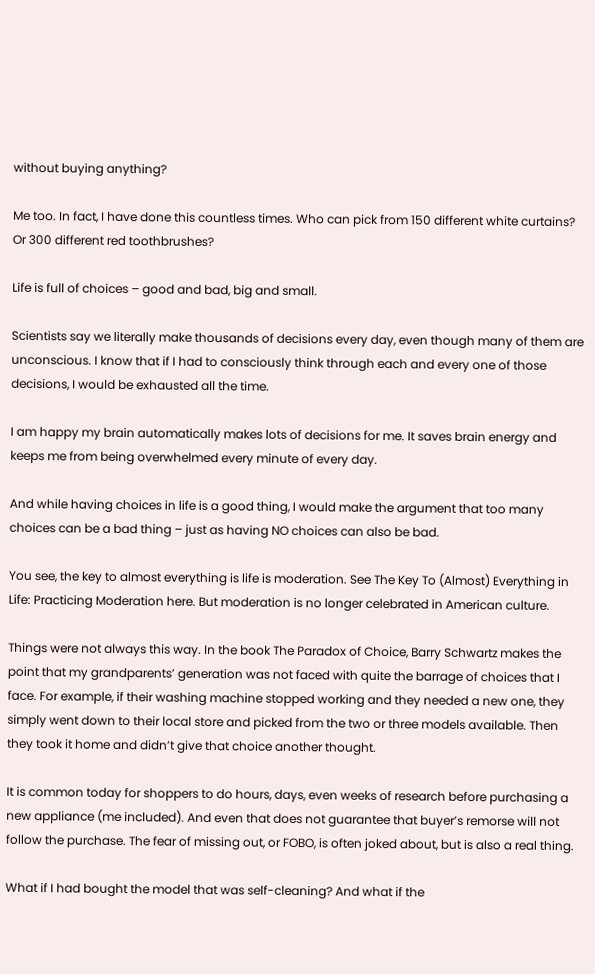without buying anything?

Me too. In fact, I have done this countless times. Who can pick from 150 different white curtains? Or 300 different red toothbrushes?

Life is full of choices – good and bad, big and small.

Scientists say we literally make thousands of decisions every day, even though many of them are unconscious. I know that if I had to consciously think through each and every one of those decisions, I would be exhausted all the time.

I am happy my brain automatically makes lots of decisions for me. It saves brain energy and keeps me from being overwhelmed every minute of every day.

And while having choices in life is a good thing, I would make the argument that too many choices can be a bad thing – just as having NO choices can also be bad.

You see, the key to almost everything is life is moderation. See The Key To (Almost) Everything in Life: Practicing Moderation here. But moderation is no longer celebrated in American culture.

Things were not always this way. In the book The Paradox of Choice, Barry Schwartz makes the point that my grandparents’ generation was not faced with quite the barrage of choices that I face. For example, if their washing machine stopped working and they needed a new one, they simply went down to their local store and picked from the two or three models available. Then they took it home and didn’t give that choice another thought.

It is common today for shoppers to do hours, days, even weeks of research before purchasing a new appliance (me included). And even that does not guarantee that buyer’s remorse will not follow the purchase. The fear of missing out, or FOBO, is often joked about, but is also a real thing.

What if I had bought the model that was self-cleaning? And what if the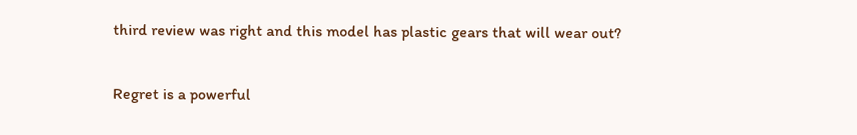third review was right and this model has plastic gears that will wear out?

Regret is a powerful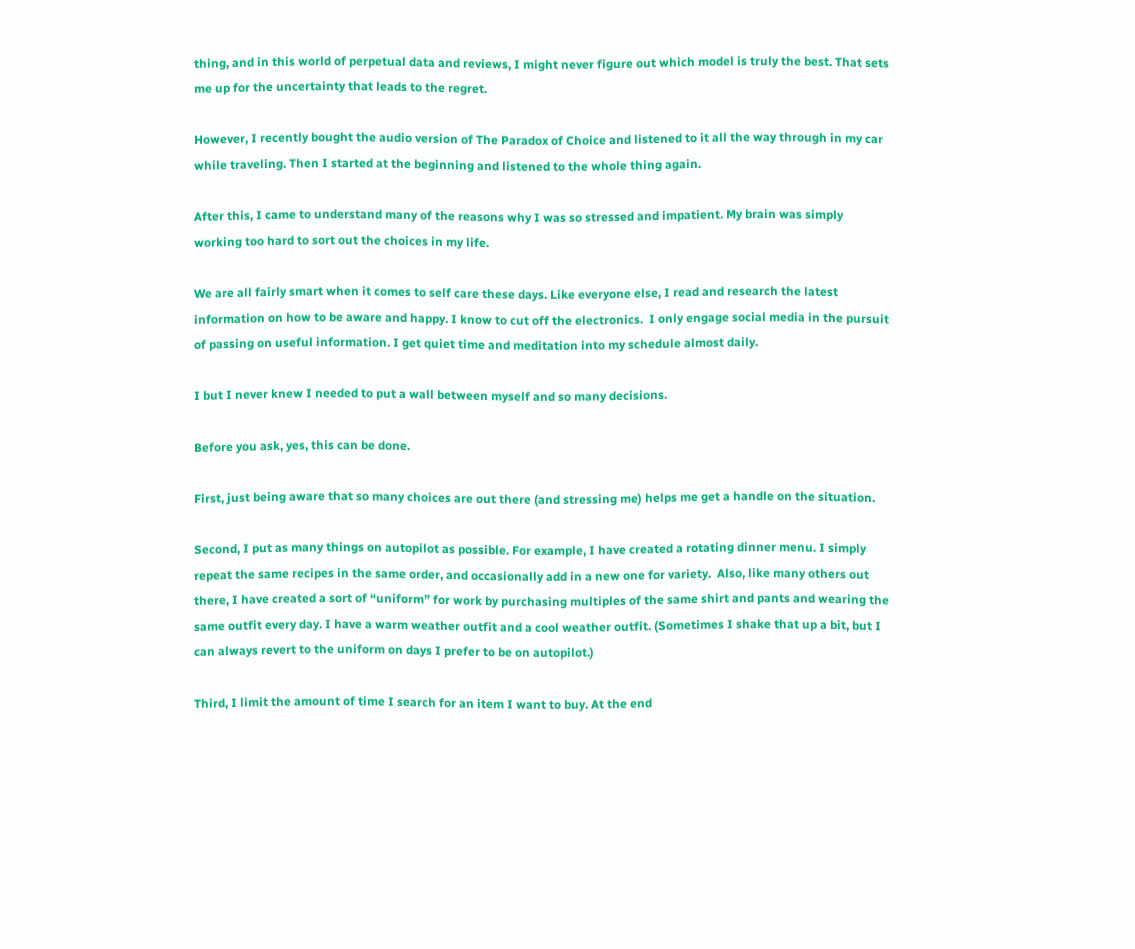thing, and in this world of perpetual data and reviews, I might never figure out which model is truly the best. That sets me up for the uncertainty that leads to the regret.

However, I recently bought the audio version of The Paradox of Choice and listened to it all the way through in my car while traveling. Then I started at the beginning and listened to the whole thing again.

After this, I came to understand many of the reasons why I was so stressed and impatient. My brain was simply working too hard to sort out the choices in my life.

We are all fairly smart when it comes to self care these days. Like everyone else, I read and research the latest information on how to be aware and happy. I know to cut off the electronics.  I only engage social media in the pursuit of passing on useful information. I get quiet time and meditation into my schedule almost daily.

I but I never knew I needed to put a wall between myself and so many decisions.

Before you ask, yes, this can be done.

First, just being aware that so many choices are out there (and stressing me) helps me get a handle on the situation.

Second, I put as many things on autopilot as possible. For example, I have created a rotating dinner menu. I simply repeat the same recipes in the same order, and occasionally add in a new one for variety.  Also, like many others out there, I have created a sort of “uniform” for work by purchasing multiples of the same shirt and pants and wearing the same outfit every day. I have a warm weather outfit and a cool weather outfit. (Sometimes I shake that up a bit, but I can always revert to the uniform on days I prefer to be on autopilot.)

Third, I limit the amount of time I search for an item I want to buy. At the end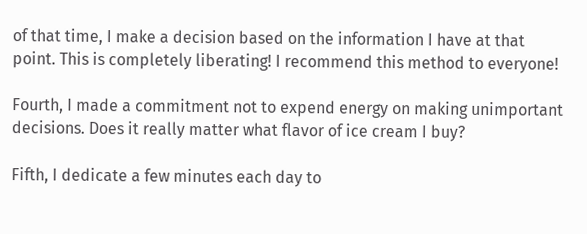of that time, I make a decision based on the information I have at that point. This is completely liberating! I recommend this method to everyone!

Fourth, I made a commitment not to expend energy on making unimportant decisions. Does it really matter what flavor of ice cream I buy?

Fifth, I dedicate a few minutes each day to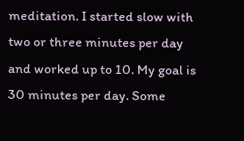meditation. I started slow with two or three minutes per day and worked up to 10. My goal is 30 minutes per day. Some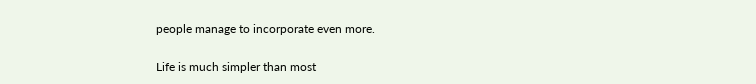people manage to incorporate even more.

Life is much simpler than most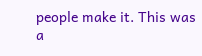people make it. This was a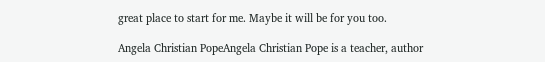great place to start for me. Maybe it will be for you too.

Angela Christian PopeAngela Christian Pope is a teacher, author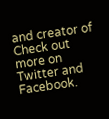and creator of Check out more on Twitter and Facebook.